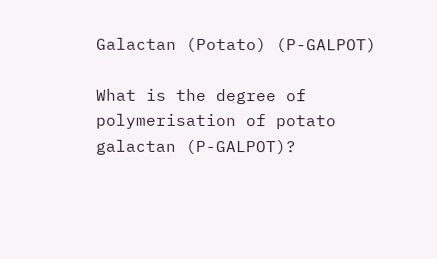Galactan (Potato) (P-GALPOT)

What is the degree of polymerisation of potato galactan (P-GALPOT)?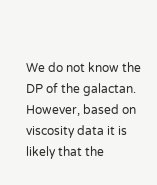We do not know the DP of the galactan.  However, based on viscosity data it is likely that the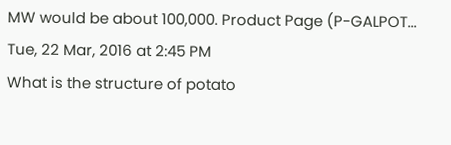MW would be about 100,000. Product Page (P-GALPOT...
Tue, 22 Mar, 2016 at 2:45 PM
What is the structure of potato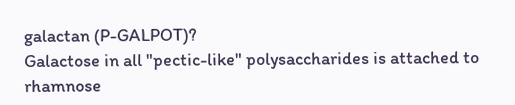galactan (P-GALPOT)?
Galactose in all "pectic-like" polysaccharides is attached to rhamnose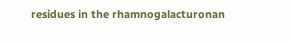residues in the rhamnogalacturonan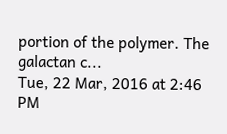portion of the polymer. The galactan c...
Tue, 22 Mar, 2016 at 2:46 PM